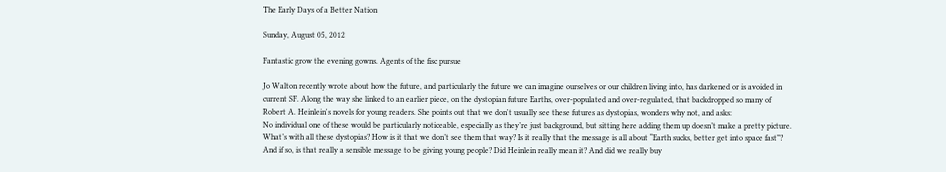The Early Days of a Better Nation

Sunday, August 05, 2012

Fantastic grow the evening gowns. Agents of the fisc pursue

Jo Walton recently wrote about how the future, and particularly the future we can imagine ourselves or our children living into, has darkened or is avoided in current SF. Along the way she linked to an earlier piece, on the dystopian future Earths, over-populated and over-regulated, that backdropped so many of Robert A. Heinlein's novels for young readers. She points out that we don't usually see these futures as dystopias, wonders why not, and asks:
No individual one of these would be particularly noticeable, especially as they’re just background, but sitting here adding them up doesn’t make a pretty picture. What’s with all these dystopias? How is it that we don’t see them that way? Is it really that the message is all about “Earth sucks, better get into space fast”? And if so, is that really a sensible message to be giving young people? Did Heinlein really mean it? And did we really buy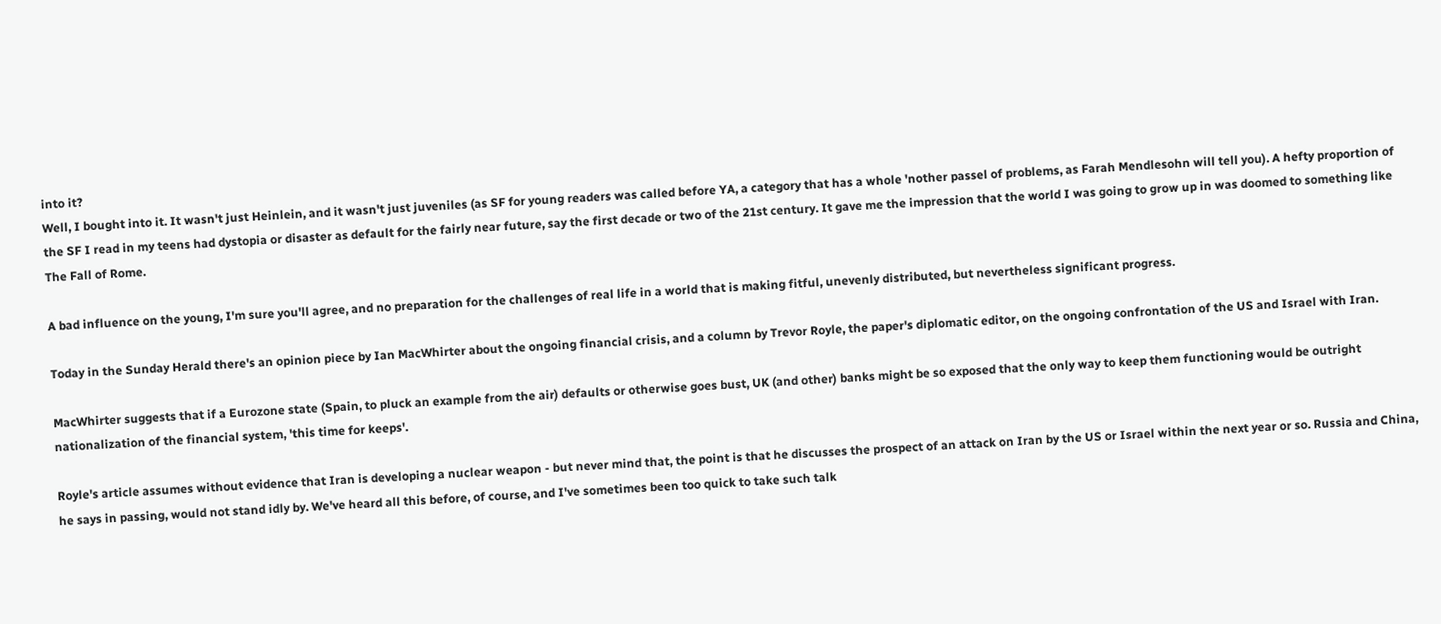into it?
Well, I bought into it. It wasn't just Heinlein, and it wasn't just juveniles (as SF for young readers was called before YA, a category that has a whole 'nother passel of problems, as Farah Mendlesohn will tell you). A hefty proportion of the SF I read in my teens had dystopia or disaster as default for the fairly near future, say the first decade or two of the 21st century. It gave me the impression that the world I was going to grow up in was doomed to something like The Fall of Rome.

A bad influence on the young, I'm sure you'll agree, and no preparation for the challenges of real life in a world that is making fitful, unevenly distributed, but nevertheless significant progress.

Today in the Sunday Herald there's an opinion piece by Ian MacWhirter about the ongoing financial crisis, and a column by Trevor Royle, the paper's diplomatic editor, on the ongoing confrontation of the US and Israel with Iran.

MacWhirter suggests that if a Eurozone state (Spain, to pluck an example from the air) defaults or otherwise goes bust, UK (and other) banks might be so exposed that the only way to keep them functioning would be outright nationalization of the financial system, 'this time for keeps'.

Royle's article assumes without evidence that Iran is developing a nuclear weapon - but never mind that, the point is that he discusses the prospect of an attack on Iran by the US or Israel within the next year or so. Russia and China, he says in passing, would not stand idly by. We've heard all this before, of course, and I've sometimes been too quick to take such talk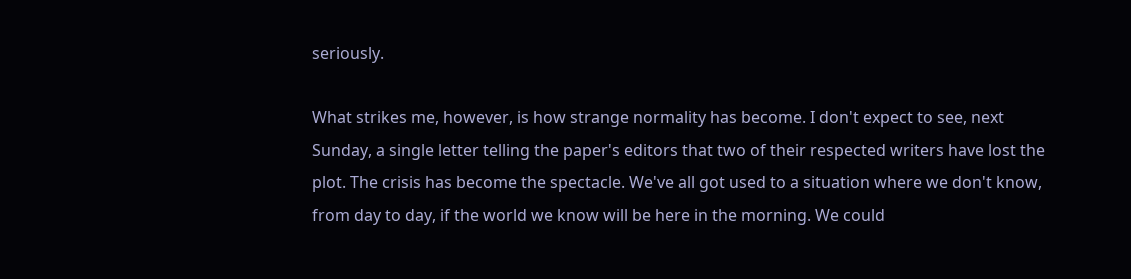seriously.

What strikes me, however, is how strange normality has become. I don't expect to see, next Sunday, a single letter telling the paper's editors that two of their respected writers have lost the plot. The crisis has become the spectacle. We've all got used to a situation where we don't know, from day to day, if the world we know will be here in the morning. We could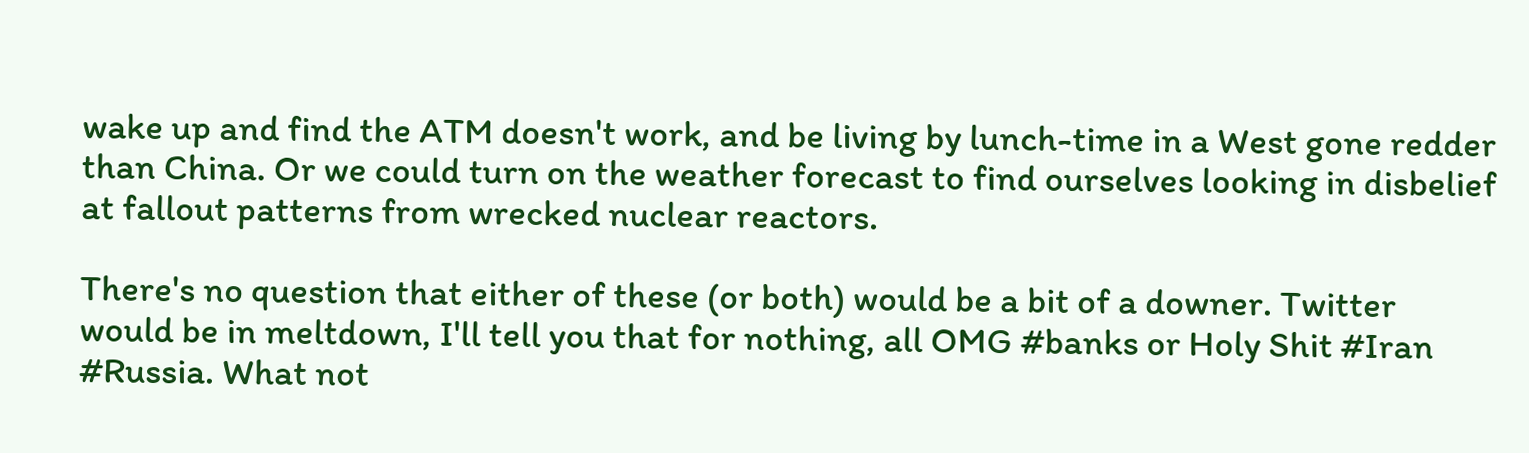wake up and find the ATM doesn't work, and be living by lunch-time in a West gone redder than China. Or we could turn on the weather forecast to find ourselves looking in disbelief at fallout patterns from wrecked nuclear reactors.

There's no question that either of these (or both) would be a bit of a downer. Twitter would be in meltdown, I'll tell you that for nothing, all OMG #banks or Holy Shit #Iran #Russia. What not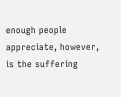enough people appreciate, however, is the suffering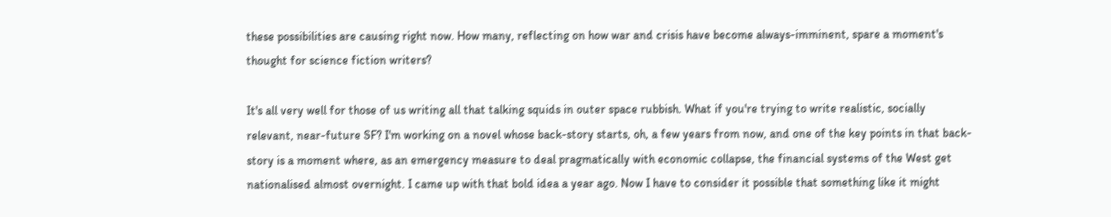these possibilities are causing right now. How many, reflecting on how war and crisis have become always-imminent, spare a moment's thought for science fiction writers?

It's all very well for those of us writing all that talking squids in outer space rubbish. What if you're trying to write realistic, socially relevant, near-future SF? I'm working on a novel whose back-story starts, oh, a few years from now, and one of the key points in that back-story is a moment where, as an emergency measure to deal pragmatically with economic collapse, the financial systems of the West get nationalised almost overnight. I came up with that bold idea a year ago. Now I have to consider it possible that something like it might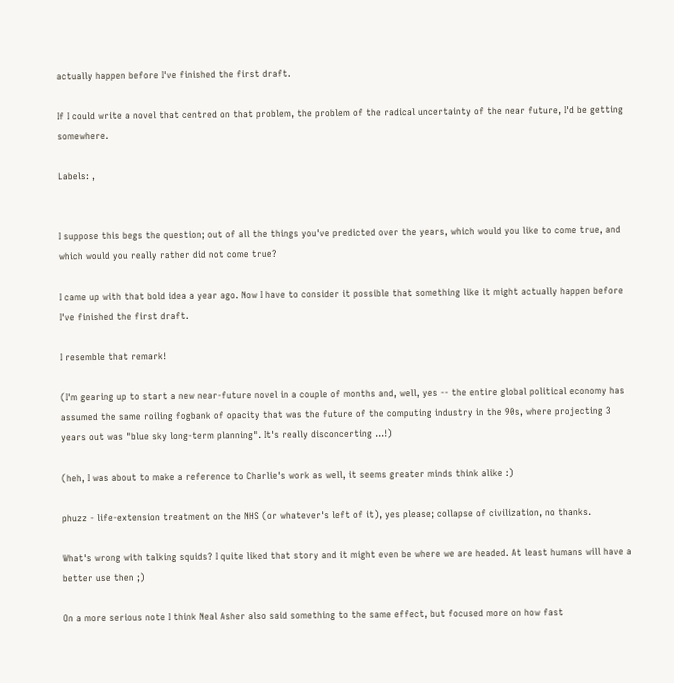actually happen before I've finished the first draft.

If I could write a novel that centred on that problem, the problem of the radical uncertainty of the near future, I'd be getting somewhere.

Labels: ,


I suppose this begs the question; out of all the things you've predicted over the years, which would you like to come true, and which would you really rather did not come true?

I came up with that bold idea a year ago. Now I have to consider it possible that something like it might actually happen before I've finished the first draft.

I resemble that remark!

(I'm gearing up to start a new near-future novel in a couple of months and, well, yes -- the entire global political economy has assumed the same roiling fogbank of opacity that was the future of the computing industry in the 90s, where projecting 3 years out was "blue sky long-term planning". It's really disconcerting ...!)

(heh, I was about to make a reference to Charlie's work as well, it seems greater minds think alike :)

phuzz - life-extension treatment on the NHS (or whatever's left of it), yes please; collapse of civilization, no thanks.

What's wrong with talking squids? I quite liked that story and it might even be where we are headed. At least humans will have a better use then ;)

On a more serious note I think Neal Asher also said something to the same effect, but focused more on how fast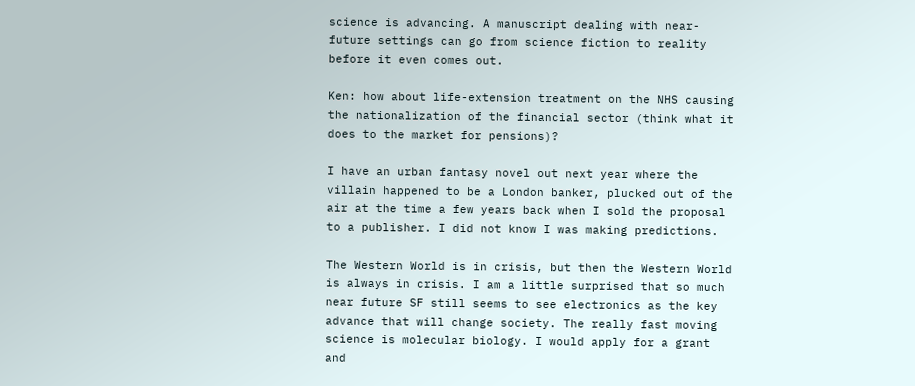science is advancing. A manuscript dealing with near-future settings can go from science fiction to reality before it even comes out.

Ken: how about life-extension treatment on the NHS causing the nationalization of the financial sector (think what it does to the market for pensions)?

I have an urban fantasy novel out next year where the villain happened to be a London banker, plucked out of the air at the time a few years back when I sold the proposal to a publisher. I did not know I was making predictions.

The Western World is in crisis, but then the Western World is always in crisis. I am a little surprised that so much near future SF still seems to see electronics as the key advance that will change society. The really fast moving science is molecular biology. I would apply for a grant and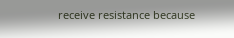receive resistance because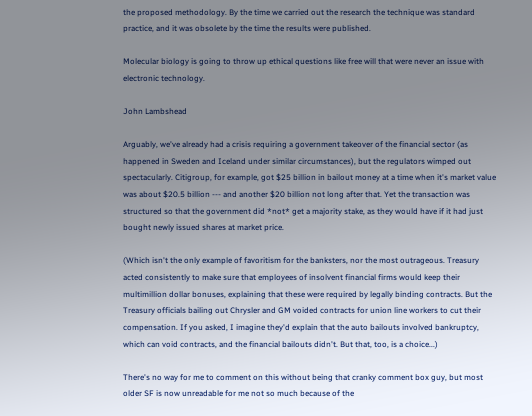the proposed methodology. By the time we carried out the research the technique was standard practice, and it was obsolete by the time the results were published.

Molecular biology is going to throw up ethical questions like free will that were never an issue with electronic technology.

John Lambshead

Arguably, we've already had a crisis requiring a government takeover of the financial sector (as happened in Sweden and Iceland under similar circumstances), but the regulators wimped out spectacularly. Citigroup, for example, got $25 billion in bailout money at a time when it's market value was about $20.5 billion --- and another $20 billion not long after that. Yet the transaction was structured so that the government did *not* get a majority stake, as they would have if it had just bought newly issued shares at market price.

(Which isn't the only example of favoritism for the banksters, nor the most outrageous. Treasury acted consistently to make sure that employees of insolvent financial firms would keep their multimillion dollar bonuses, explaining that these were required by legally binding contracts. But the Treasury officials bailing out Chrysler and GM voided contracts for union line workers to cut their compensation. If you asked, I imagine they'd explain that the auto bailouts involved bankruptcy, which can void contracts, and the financial bailouts didn't. But that, too, is a choice...)

There's no way for me to comment on this without being that cranky comment box guy, but most older SF is now unreadable for me not so much because of the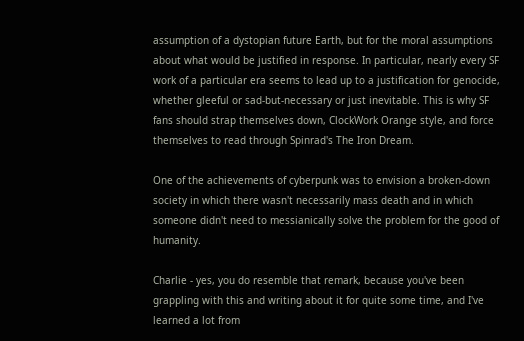assumption of a dystopian future Earth, but for the moral assumptions about what would be justified in response. In particular, nearly every SF work of a particular era seems to lead up to a justification for genocide, whether gleeful or sad-but-necessary or just inevitable. This is why SF fans should strap themselves down, ClockWork Orange style, and force themselves to read through Spinrad's The Iron Dream.

One of the achievements of cyberpunk was to envision a broken-down society in which there wasn't necessarily mass death and in which someone didn't need to messianically solve the problem for the good of humanity.

Charlie - yes, you do resemble that remark, because you've been grappling with this and writing about it for quite some time, and I've learned a lot from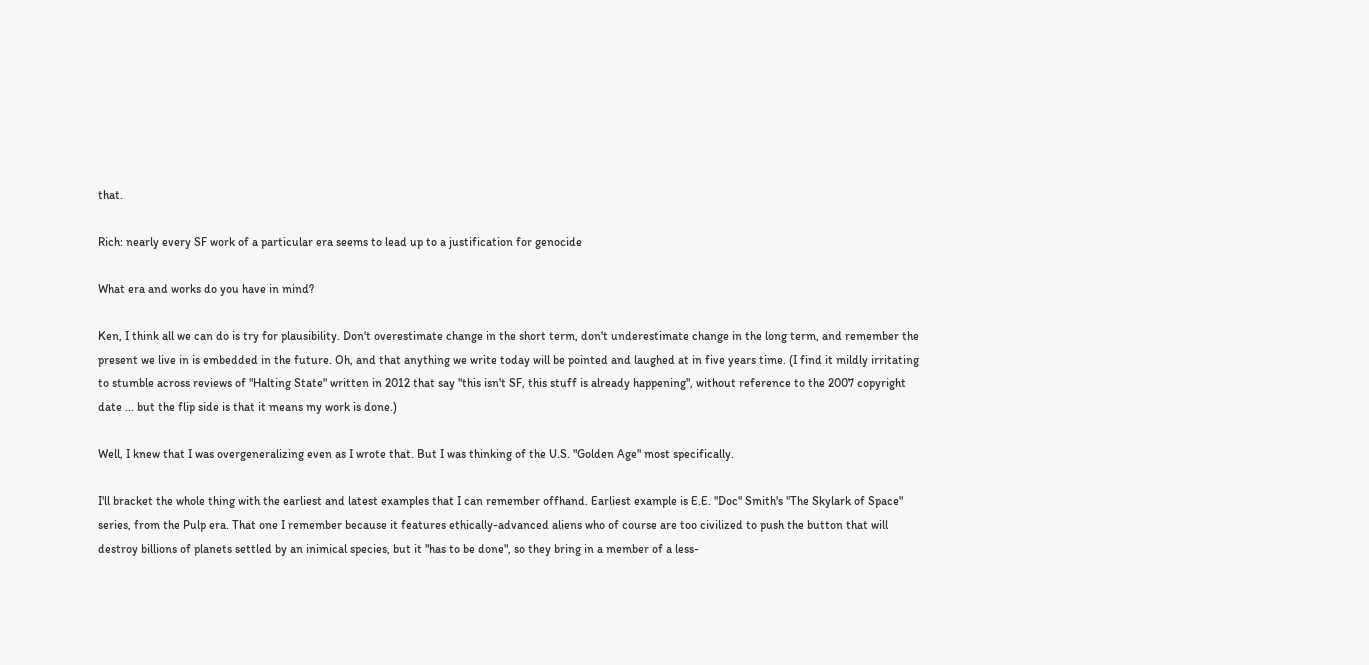that.

Rich: nearly every SF work of a particular era seems to lead up to a justification for genocide

What era and works do you have in mind?

Ken, I think all we can do is try for plausibility. Don't overestimate change in the short term, don't underestimate change in the long term, and remember the present we live in is embedded in the future. Oh, and that anything we write today will be pointed and laughed at in five years time. (I find it mildly irritating to stumble across reviews of "Halting State" written in 2012 that say "this isn't SF, this stuff is already happening", without reference to the 2007 copyright date ... but the flip side is that it means my work is done.)

Well, I knew that I was overgeneralizing even as I wrote that. But I was thinking of the U.S. "Golden Age" most specifically.

I'll bracket the whole thing with the earliest and latest examples that I can remember offhand. Earliest example is E.E. "Doc" Smith's "The Skylark of Space" series, from the Pulp era. That one I remember because it features ethically-advanced aliens who of course are too civilized to push the button that will destroy billions of planets settled by an inimical species, but it "has to be done", so they bring in a member of a less-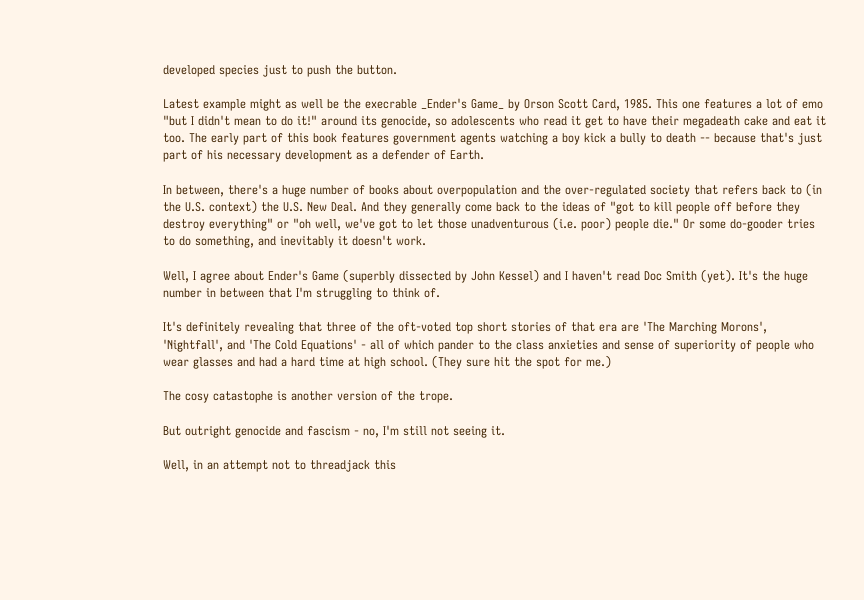developed species just to push the button.

Latest example might as well be the execrable _Ender's Game_ by Orson Scott Card, 1985. This one features a lot of emo "but I didn't mean to do it!" around its genocide, so adolescents who read it get to have their megadeath cake and eat it too. The early part of this book features government agents watching a boy kick a bully to death -- because that's just part of his necessary development as a defender of Earth.

In between, there's a huge number of books about overpopulation and the over-regulated society that refers back to (in the U.S. context) the U.S. New Deal. And they generally come back to the ideas of "got to kill people off before they destroy everything" or "oh well, we've got to let those unadventurous (i.e. poor) people die." Or some do-gooder tries to do something, and inevitably it doesn't work.

Well, I agree about Ender's Game (superbly dissected by John Kessel) and I haven't read Doc Smith (yet). It's the huge number in between that I'm struggling to think of.

It's definitely revealing that three of the oft-voted top short stories of that era are 'The Marching Morons', 'Nightfall', and 'The Cold Equations' - all of which pander to the class anxieties and sense of superiority of people who wear glasses and had a hard time at high school. (They sure hit the spot for me.)

The cosy catastophe is another version of the trope.

But outright genocide and fascism - no, I'm still not seeing it.

Well, in an attempt not to threadjack this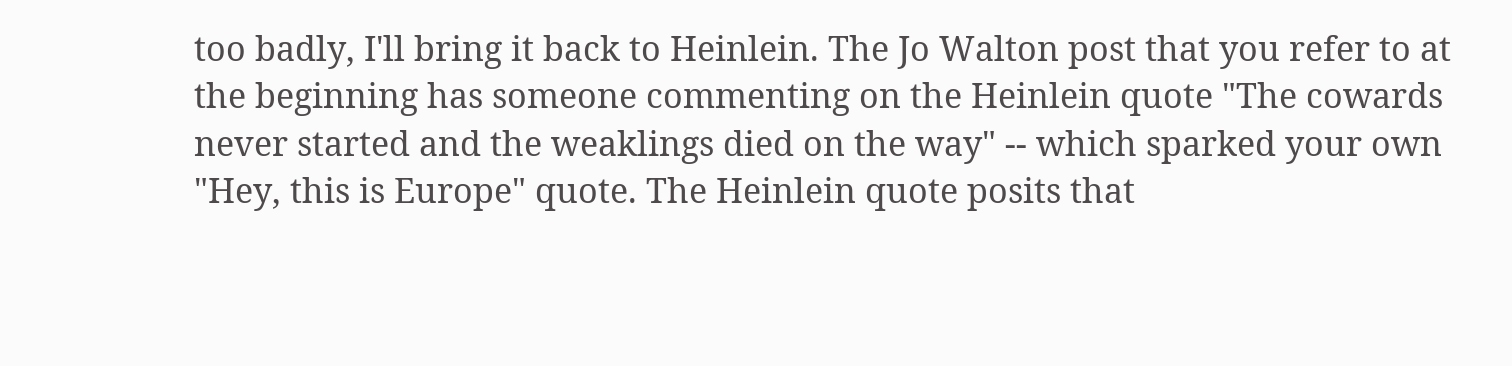too badly, I'll bring it back to Heinlein. The Jo Walton post that you refer to at the beginning has someone commenting on the Heinlein quote "The cowards never started and the weaklings died on the way" -- which sparked your own "Hey, this is Europe" quote. The Heinlein quote posits that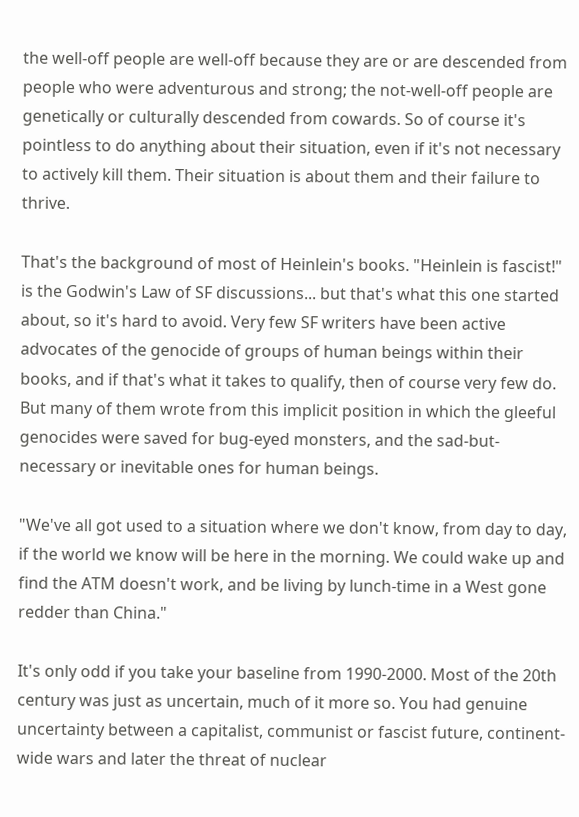the well-off people are well-off because they are or are descended from people who were adventurous and strong; the not-well-off people are genetically or culturally descended from cowards. So of course it's pointless to do anything about their situation, even if it's not necessary to actively kill them. Their situation is about them and their failure to thrive.

That's the background of most of Heinlein's books. "Heinlein is fascist!" is the Godwin's Law of SF discussions... but that's what this one started about, so it's hard to avoid. Very few SF writers have been active advocates of the genocide of groups of human beings within their books, and if that's what it takes to qualify, then of course very few do. But many of them wrote from this implicit position in which the gleeful genocides were saved for bug-eyed monsters, and the sad-but-necessary or inevitable ones for human beings.

"We've all got used to a situation where we don't know, from day to day, if the world we know will be here in the morning. We could wake up and find the ATM doesn't work, and be living by lunch-time in a West gone redder than China."

It's only odd if you take your baseline from 1990-2000. Most of the 20th century was just as uncertain, much of it more so. You had genuine uncertainty between a capitalist, communist or fascist future, continent-wide wars and later the threat of nuclear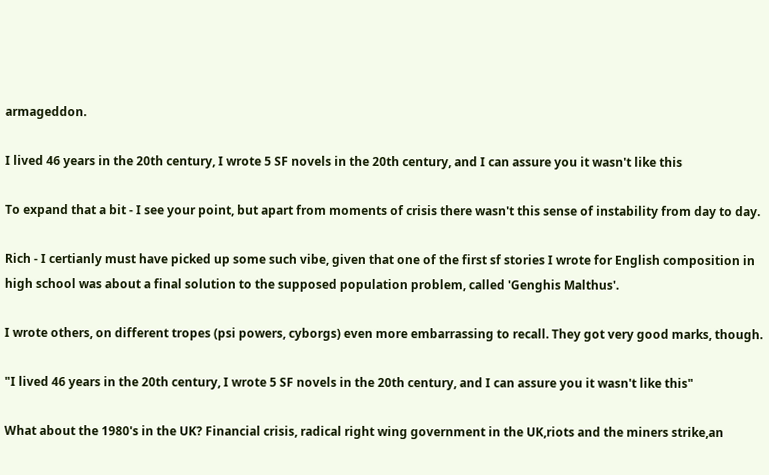armageddon.

I lived 46 years in the 20th century, I wrote 5 SF novels in the 20th century, and I can assure you it wasn't like this

To expand that a bit - I see your point, but apart from moments of crisis there wasn't this sense of instability from day to day.

Rich - I certianly must have picked up some such vibe, given that one of the first sf stories I wrote for English composition in high school was about a final solution to the supposed population problem, called 'Genghis Malthus'.

I wrote others, on different tropes (psi powers, cyborgs) even more embarrassing to recall. They got very good marks, though.

"I lived 46 years in the 20th century, I wrote 5 SF novels in the 20th century, and I can assure you it wasn't like this"

What about the 1980's in the UK? Financial crisis, radical right wing government in the UK,riots and the miners strike,an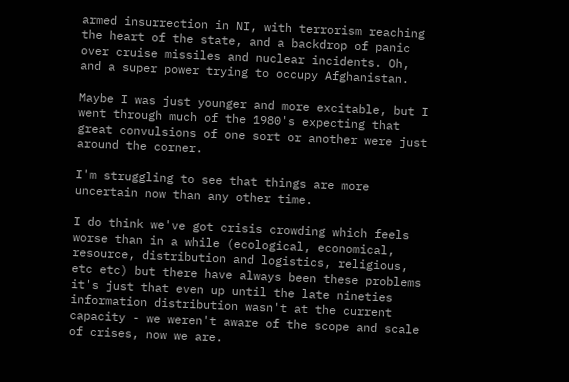armed insurrection in NI, with terrorism reaching the heart of the state, and a backdrop of panic over cruise missiles and nuclear incidents. Oh, and a super power trying to occupy Afghanistan.

Maybe I was just younger and more excitable, but I went through much of the 1980's expecting that great convulsions of one sort or another were just around the corner.

I'm struggling to see that things are more uncertain now than any other time.

I do think we've got crisis crowding which feels worse than in a while (ecological, economical, resource, distribution and logistics, religious, etc etc) but there have always been these problems it's just that even up until the late nineties information distribution wasn't at the current capacity - we weren't aware of the scope and scale of crises, now we are.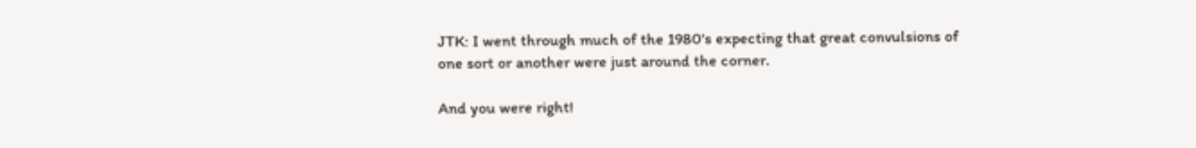JTK: I went through much of the 1980's expecting that great convulsions of one sort or another were just around the corner.

And you were right!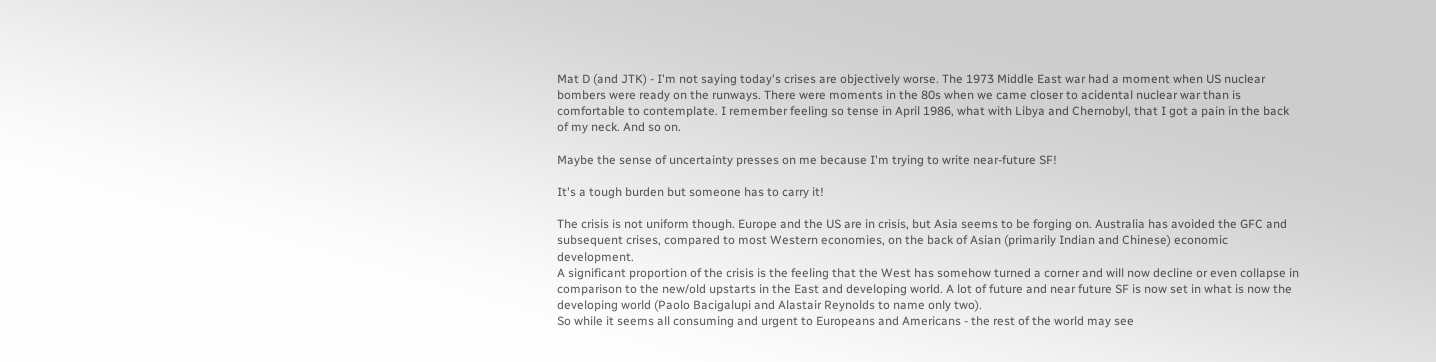Mat D (and JTK) - I'm not saying today's crises are objectively worse. The 1973 Middle East war had a moment when US nuclear bombers were ready on the runways. There were moments in the 80s when we came closer to acidental nuclear war than is comfortable to contemplate. I remember feeling so tense in April 1986, what with Libya and Chernobyl, that I got a pain in the back of my neck. And so on.

Maybe the sense of uncertainty presses on me because I'm trying to write near-future SF!

It's a tough burden but someone has to carry it!

The crisis is not uniform though. Europe and the US are in crisis, but Asia seems to be forging on. Australia has avoided the GFC and subsequent crises, compared to most Western economies, on the back of Asian (primarily Indian and Chinese) economic development.
A significant proportion of the crisis is the feeling that the West has somehow turned a corner and will now decline or even collapse in comparison to the new/old upstarts in the East and developing world. A lot of future and near future SF is now set in what is now the developing world (Paolo Bacigalupi and Alastair Reynolds to name only two).
So while it seems all consuming and urgent to Europeans and Americans - the rest of the world may see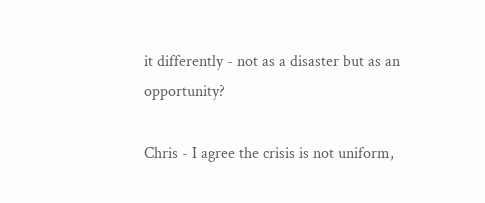it differently - not as a disaster but as an opportunity?

Chris - I agree the crisis is not uniform,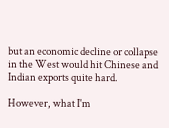but an economic decline or collapse in the West would hit Chinese and Indian exports quite hard.

However, what I'm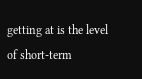getting at is the level of short-term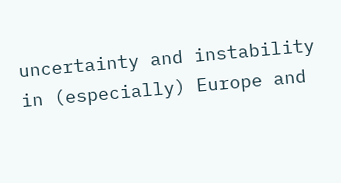uncertainty and instability in (especially) Europe and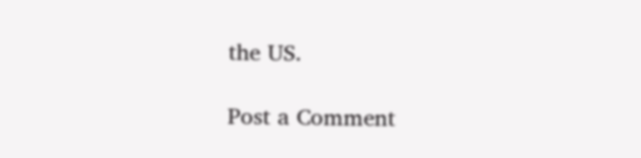the US.

Post a Comment